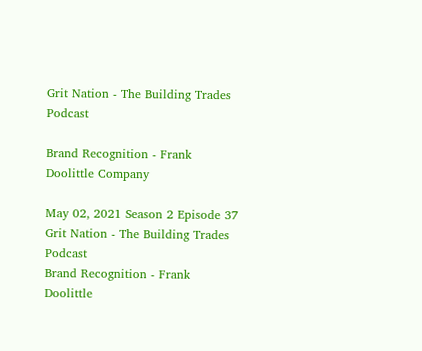Grit Nation - The Building Trades Podcast

Brand Recognition - Frank Doolittle Company

May 02, 2021 Season 2 Episode 37
Grit Nation - The Building Trades Podcast
Brand Recognition - Frank Doolittle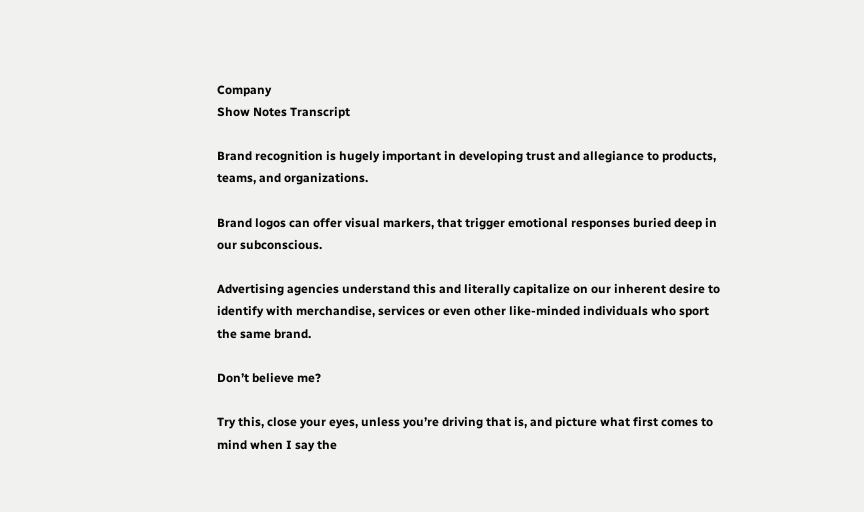Company
Show Notes Transcript

Brand recognition is hugely important in developing trust and allegiance to products, teams, and organizations.

Brand logos can offer visual markers, that trigger emotional responses buried deep in our subconscious.

Advertising agencies understand this and literally capitalize on our inherent desire to identify with merchandise, services or even other like-minded individuals who sport the same brand.

Don’t believe me?

Try this, close your eyes, unless you’re driving that is, and picture what first comes to mind when I say the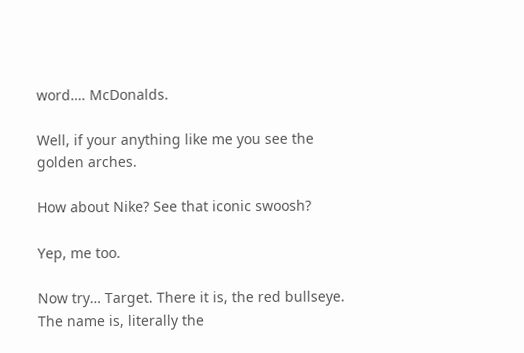word…. McDonalds.

Well, if your anything like me you see the golden arches.

How about Nike? See that iconic swoosh?

Yep, me too.

Now try… Target. There it is, the red bullseye. The name is, literally the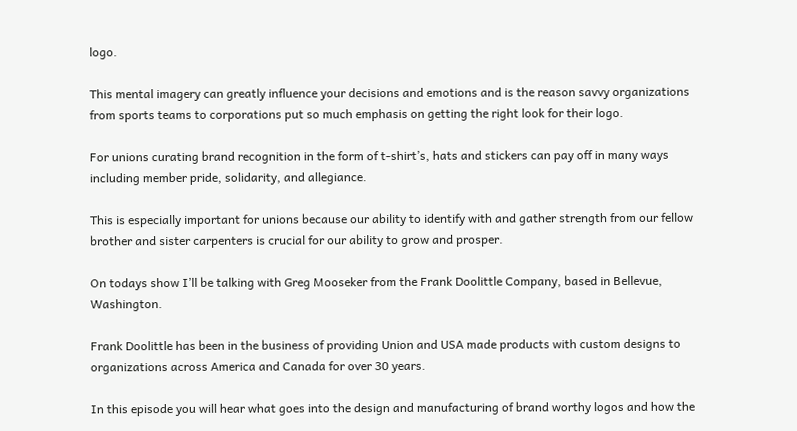logo.

This mental imagery can greatly influence your decisions and emotions and is the reason savvy organizations from sports teams to corporations put so much emphasis on getting the right look for their logo.

For unions curating brand recognition in the form of t-shirt’s, hats and stickers can pay off in many ways including member pride, solidarity, and allegiance.

This is especially important for unions because our ability to identify with and gather strength from our fellow brother and sister carpenters is crucial for our ability to grow and prosper.

On todays show I’ll be talking with Greg Mooseker from the Frank Doolittle Company, based in Bellevue, Washington.

Frank Doolittle has been in the business of providing Union and USA made products with custom designs to organizations across America and Canada for over 30 years.

In this episode you will hear what goes into the design and manufacturing of brand worthy logos and how the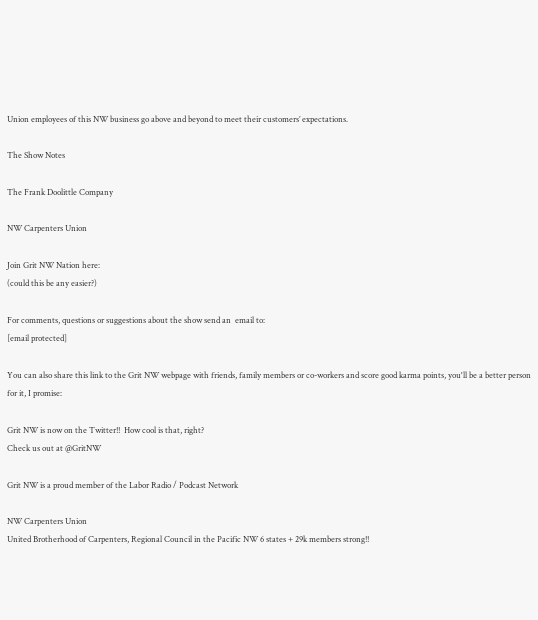Union employees of this NW business go above and beyond to meet their customers’ expectations.

The Show Notes

The Frank Doolittle Company

NW Carpenters Union

Join Grit NW Nation here:
(could this be any easier?)

For comments, questions or suggestions about the show send an  email to:
[email protected]

You can also share this link to the Grit NW webpage with friends, family members or co-workers and score good karma points, you'll be a better person for it, I promise:

Grit NW is now on the Twitter!!  How cool is that, right?
Check us out at @GritNW

Grit NW is a proud member of the Labor Radio / Podcast Network

NW Carpenters Union
United Brotherhood of Carpenters, Regional Council in the Pacific NW 6 states + 29k members strong!!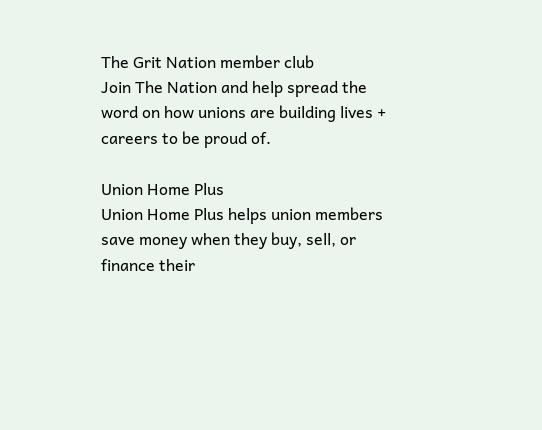The Grit Nation member club
Join The Nation and help spread the word on how unions are building lives + careers to be proud of.

Union Home Plus
Union Home Plus helps union members save money when they buy, sell, or finance their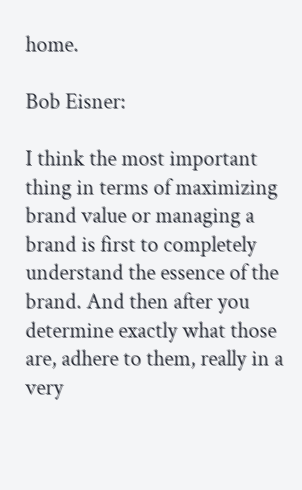home.

Bob Eisner:

I think the most important thing in terms of maximizing brand value or managing a brand is first to completely understand the essence of the brand. And then after you determine exactly what those are, adhere to them, really in a very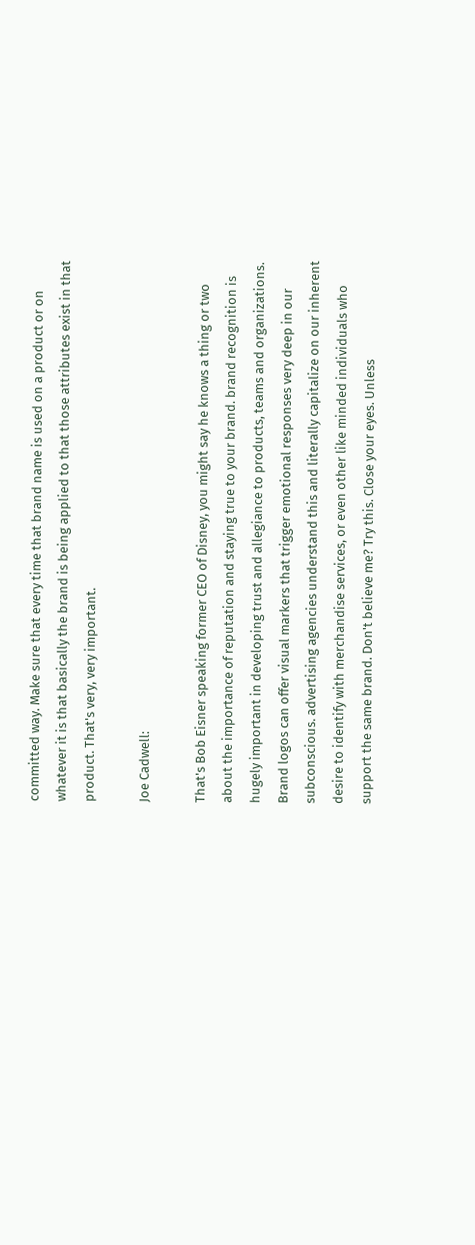committed way. Make sure that every time that brand name is used on a product or on whatever it is that basically the brand is being applied to that those attributes exist in that product. That's very, very important.

Joe Cadwell:

That's Bob Eisner speaking former CEO of Disney, you might say he knows a thing or two about the importance of reputation and staying true to your brand. brand recognition is hugely important in developing trust and allegiance to products, teams and organizations. Brand logos can offer visual markers that trigger emotional responses very deep in our subconscious. advertising agencies understand this and literally capitalize on our inherent desire to identify with merchandise services, or even other like minded individuals who support the same brand. Don't believe me? Try this. Close your eyes. Unless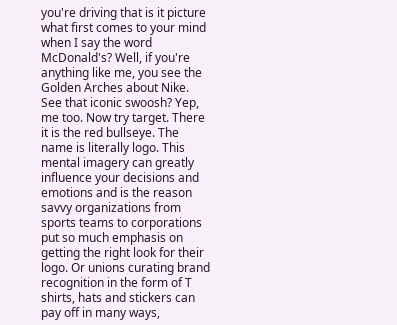you're driving that is it picture what first comes to your mind when I say the word McDonald's? Well, if you're anything like me, you see the Golden Arches about Nike. See that iconic swoosh? Yep, me too. Now try target. There it is the red bullseye. The name is literally logo. This mental imagery can greatly influence your decisions and emotions and is the reason savvy organizations from sports teams to corporations put so much emphasis on getting the right look for their logo. Or unions curating brand recognition in the form of T shirts, hats and stickers can pay off in many ways,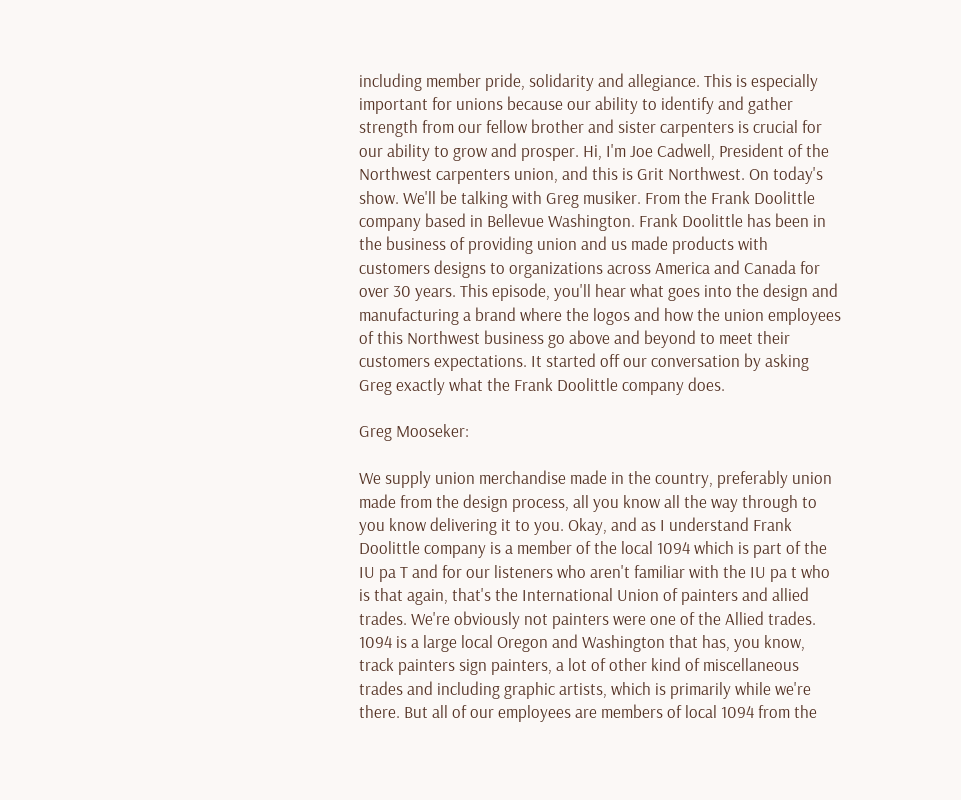including member pride, solidarity and allegiance. This is especially important for unions because our ability to identify and gather strength from our fellow brother and sister carpenters is crucial for our ability to grow and prosper. Hi, I'm Joe Cadwell, President of the Northwest carpenters union, and this is Grit Northwest. On today's show. We'll be talking with Greg musiker. From the Frank Doolittle company based in Bellevue Washington. Frank Doolittle has been in the business of providing union and us made products with customers designs to organizations across America and Canada for over 30 years. This episode, you'll hear what goes into the design and manufacturing a brand where the logos and how the union employees of this Northwest business go above and beyond to meet their customers expectations. It started off our conversation by asking Greg exactly what the Frank Doolittle company does.

Greg Mooseker:

We supply union merchandise made in the country, preferably union made from the design process, all you know all the way through to you know delivering it to you. Okay, and as I understand Frank Doolittle company is a member of the local 1094 which is part of the IU pa T and for our listeners who aren't familiar with the IU pa t who is that again, that's the International Union of painters and allied trades. We're obviously not painters were one of the Allied trades. 1094 is a large local Oregon and Washington that has, you know, track painters sign painters, a lot of other kind of miscellaneous trades and including graphic artists, which is primarily while we're there. But all of our employees are members of local 1094 from the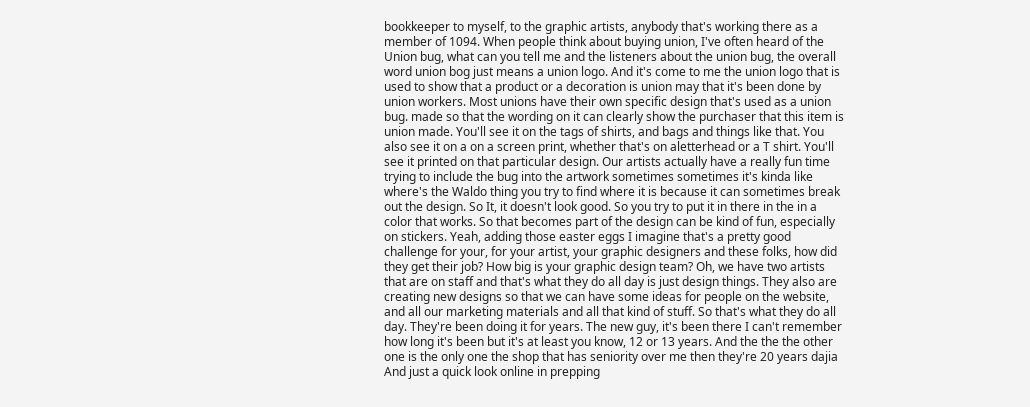bookkeeper to myself, to the graphic artists, anybody that's working there as a member of 1094. When people think about buying union, I've often heard of the Union bug, what can you tell me and the listeners about the union bug, the overall word union bog just means a union logo. And it's come to me the union logo that is used to show that a product or a decoration is union may that it's been done by union workers. Most unions have their own specific design that's used as a union bug. made so that the wording on it can clearly show the purchaser that this item is union made. You'll see it on the tags of shirts, and bags and things like that. You also see it on a on a screen print, whether that's on aletterhead or a T shirt. You'll see it printed on that particular design. Our artists actually have a really fun time trying to include the bug into the artwork sometimes sometimes it's kinda like where's the Waldo thing you try to find where it is because it can sometimes break out the design. So It, it doesn't look good. So you try to put it in there in the in a color that works. So that becomes part of the design can be kind of fun, especially on stickers. Yeah, adding those easter eggs I imagine that's a pretty good challenge for your, for your artist, your graphic designers and these folks, how did they get their job? How big is your graphic design team? Oh, we have two artists that are on staff and that's what they do all day is just design things. They also are creating new designs so that we can have some ideas for people on the website, and all our marketing materials and all that kind of stuff. So that's what they do all day. They're been doing it for years. The new guy, it's been there I can't remember how long it's been but it's at least you know, 12 or 13 years. And the the the other one is the only one the shop that has seniority over me then they're 20 years dajia And just a quick look online in prepping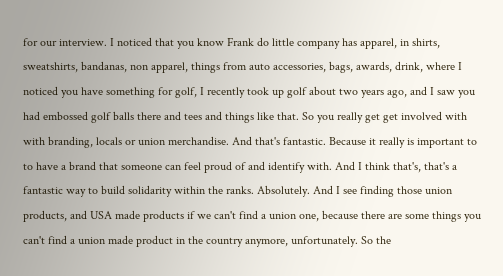for our interview. I noticed that you know Frank do little company has apparel, in shirts, sweatshirts, bandanas, non apparel, things from auto accessories, bags, awards, drink, where I noticed you have something for golf, I recently took up golf about two years ago, and I saw you had embossed golf balls there and tees and things like that. So you really get get involved with with branding, locals or union merchandise. And that's fantastic. Because it really is important to to have a brand that someone can feel proud of and identify with. And I think that's, that's a fantastic way to build solidarity within the ranks. Absolutely. And I see finding those union products, and USA made products if we can't find a union one, because there are some things you can't find a union made product in the country anymore, unfortunately. So the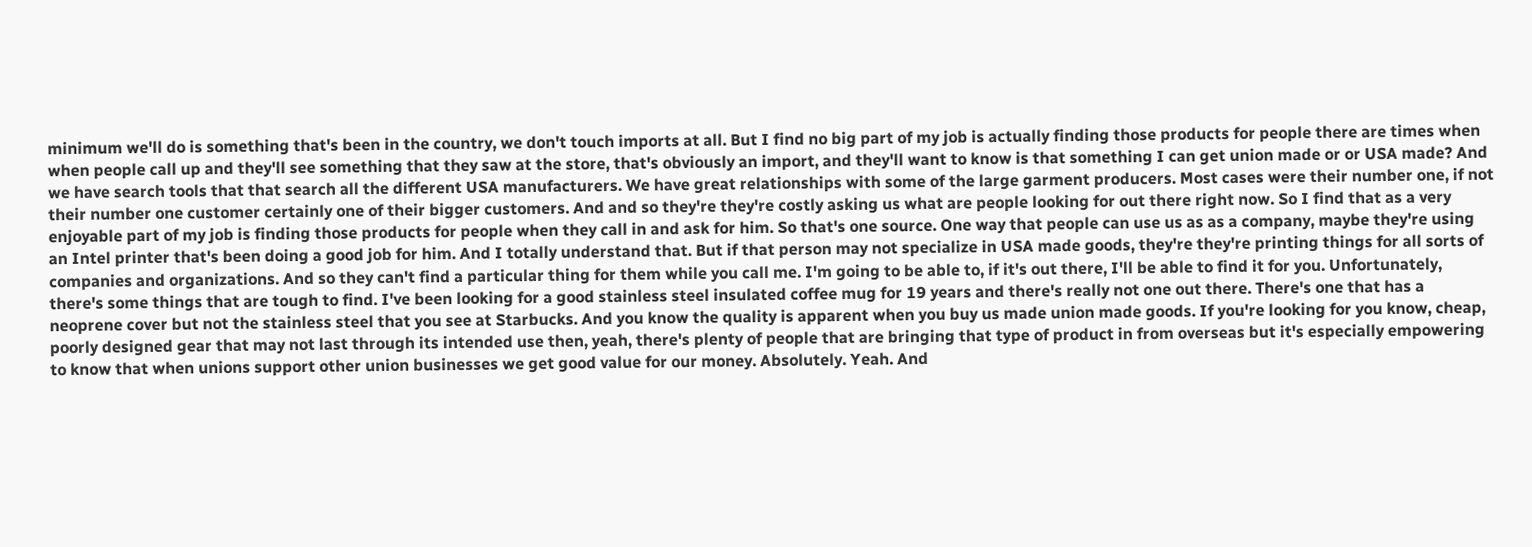minimum we'll do is something that's been in the country, we don't touch imports at all. But I find no big part of my job is actually finding those products for people there are times when when people call up and they'll see something that they saw at the store, that's obviously an import, and they'll want to know is that something I can get union made or or USA made? And we have search tools that that search all the different USA manufacturers. We have great relationships with some of the large garment producers. Most cases were their number one, if not their number one customer certainly one of their bigger customers. And and so they're they're costly asking us what are people looking for out there right now. So I find that as a very enjoyable part of my job is finding those products for people when they call in and ask for him. So that's one source. One way that people can use us as as a company, maybe they're using an Intel printer that's been doing a good job for him. And I totally understand that. But if that person may not specialize in USA made goods, they're they're printing things for all sorts of companies and organizations. And so they can't find a particular thing for them while you call me. I'm going to be able to, if it's out there, I'll be able to find it for you. Unfortunately, there's some things that are tough to find. I've been looking for a good stainless steel insulated coffee mug for 19 years and there's really not one out there. There's one that has a neoprene cover but not the stainless steel that you see at Starbucks. And you know the quality is apparent when you buy us made union made goods. If you're looking for you know, cheap, poorly designed gear that may not last through its intended use then, yeah, there's plenty of people that are bringing that type of product in from overseas but it's especially empowering to know that when unions support other union businesses we get good value for our money. Absolutely. Yeah. And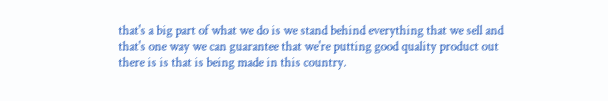that's a big part of what we do is we stand behind everything that we sell and that's one way we can guarantee that we're putting good quality product out there is is that is being made in this country.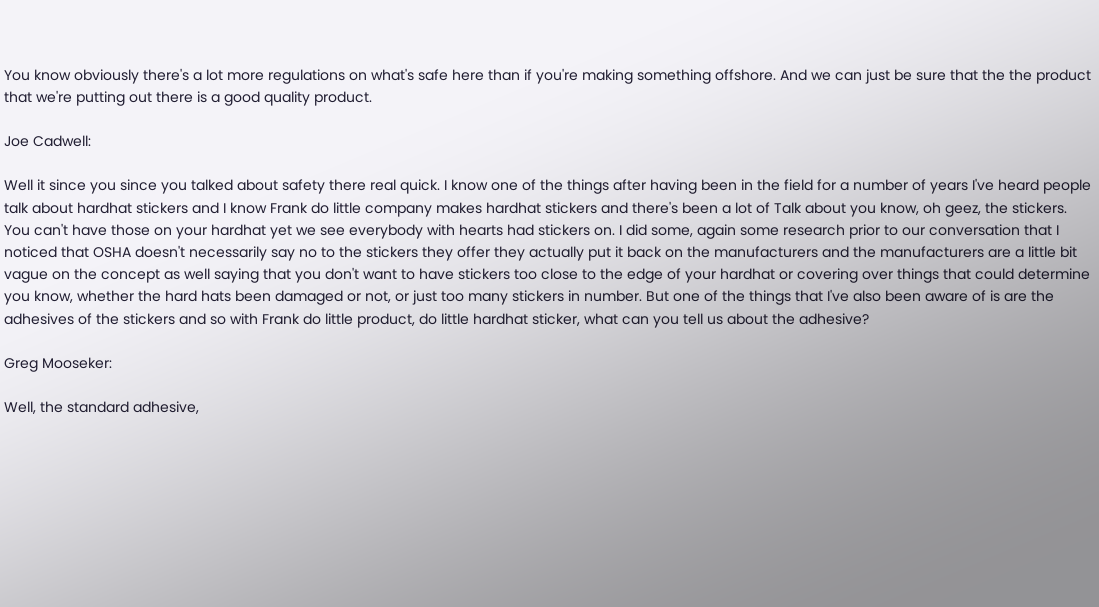You know obviously there's a lot more regulations on what's safe here than if you're making something offshore. And we can just be sure that the the product that we're putting out there is a good quality product.

Joe Cadwell:

Well it since you since you talked about safety there real quick. I know one of the things after having been in the field for a number of years I've heard people talk about hardhat stickers and I know Frank do little company makes hardhat stickers and there's been a lot of Talk about you know, oh geez, the stickers. You can't have those on your hardhat yet we see everybody with hearts had stickers on. I did some, again some research prior to our conversation that I noticed that OSHA doesn't necessarily say no to the stickers they offer they actually put it back on the manufacturers and the manufacturers are a little bit vague on the concept as well saying that you don't want to have stickers too close to the edge of your hardhat or covering over things that could determine you know, whether the hard hats been damaged or not, or just too many stickers in number. But one of the things that I've also been aware of is are the adhesives of the stickers and so with Frank do little product, do little hardhat sticker, what can you tell us about the adhesive?

Greg Mooseker:

Well, the standard adhesive,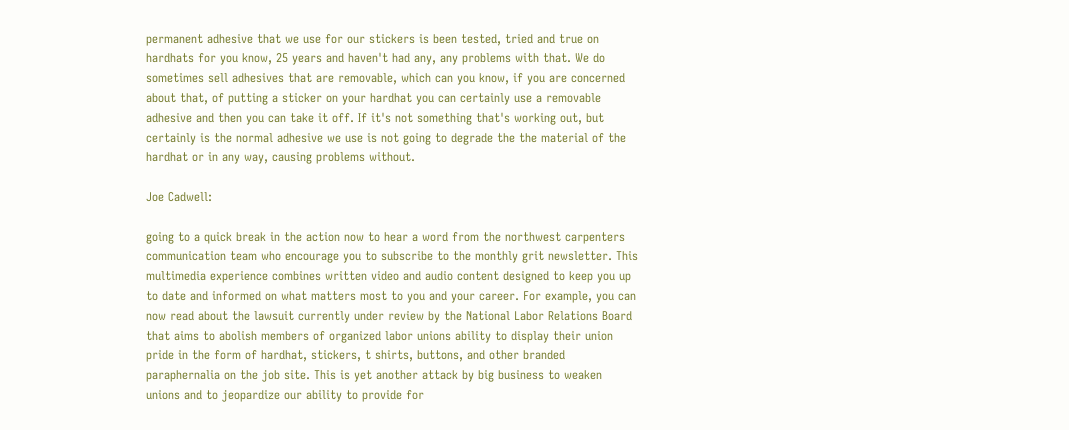permanent adhesive that we use for our stickers is been tested, tried and true on hardhats for you know, 25 years and haven't had any, any problems with that. We do sometimes sell adhesives that are removable, which can you know, if you are concerned about that, of putting a sticker on your hardhat you can certainly use a removable adhesive and then you can take it off. If it's not something that's working out, but certainly is the normal adhesive we use is not going to degrade the the material of the hardhat or in any way, causing problems without.

Joe Cadwell:

going to a quick break in the action now to hear a word from the northwest carpenters communication team who encourage you to subscribe to the monthly grit newsletter. This multimedia experience combines written video and audio content designed to keep you up to date and informed on what matters most to you and your career. For example, you can now read about the lawsuit currently under review by the National Labor Relations Board that aims to abolish members of organized labor unions ability to display their union pride in the form of hardhat, stickers, t shirts, buttons, and other branded paraphernalia on the job site. This is yet another attack by big business to weaken unions and to jeopardize our ability to provide for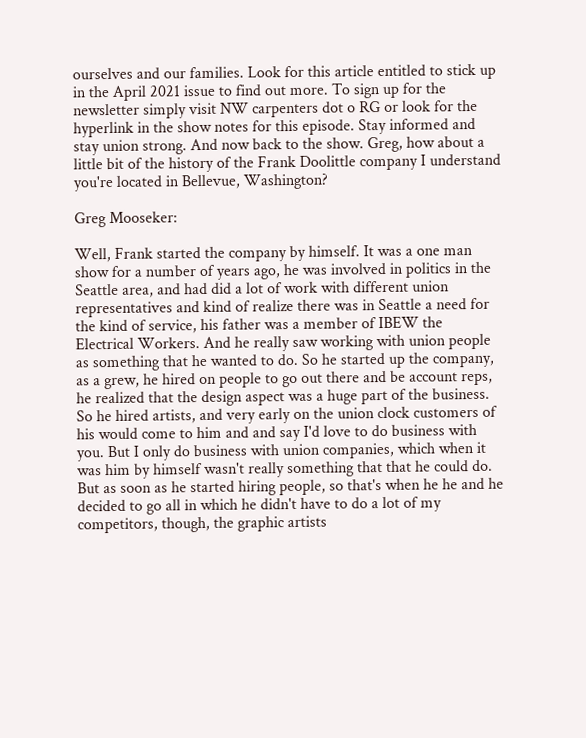ourselves and our families. Look for this article entitled to stick up in the April 2021 issue to find out more. To sign up for the newsletter simply visit NW carpenters dot o RG or look for the hyperlink in the show notes for this episode. Stay informed and stay union strong. And now back to the show. Greg, how about a little bit of the history of the Frank Doolittle company I understand you're located in Bellevue, Washington?

Greg Mooseker:

Well, Frank started the company by himself. It was a one man show for a number of years ago, he was involved in politics in the Seattle area, and had did a lot of work with different union representatives and kind of realize there was in Seattle a need for the kind of service, his father was a member of IBEW the Electrical Workers. And he really saw working with union people as something that he wanted to do. So he started up the company, as a grew, he hired on people to go out there and be account reps, he realized that the design aspect was a huge part of the business. So he hired artists, and very early on the union clock customers of his would come to him and and say I'd love to do business with you. But I only do business with union companies, which when it was him by himself wasn't really something that that he could do. But as soon as he started hiring people, so that's when he he and he decided to go all in which he didn't have to do a lot of my competitors, though, the graphic artists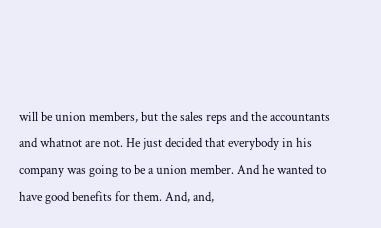will be union members, but the sales reps and the accountants and whatnot are not. He just decided that everybody in his company was going to be a union member. And he wanted to have good benefits for them. And, and,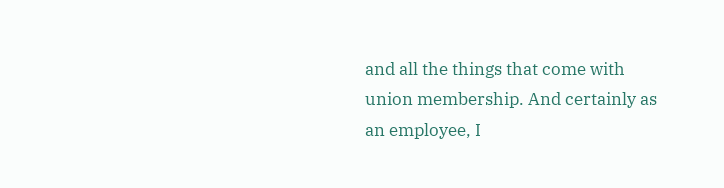and all the things that come with union membership. And certainly as an employee, I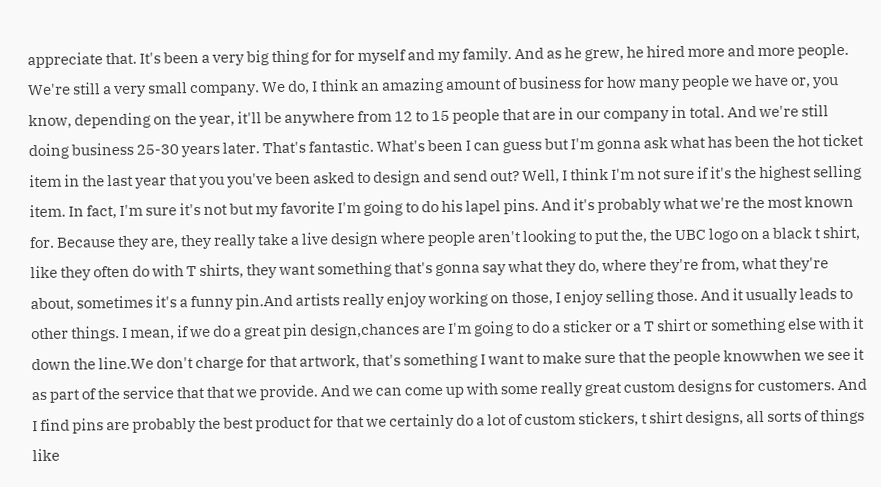appreciate that. It's been a very big thing for for myself and my family. And as he grew, he hired more and more people. We're still a very small company. We do, I think an amazing amount of business for how many people we have or, you know, depending on the year, it'll be anywhere from 12 to 15 people that are in our company in total. And we're still doing business 25-30 years later. That's fantastic. What's been I can guess but I'm gonna ask what has been the hot ticket item in the last year that you you've been asked to design and send out? Well, I think I'm not sure if it's the highest selling item. In fact, I'm sure it's not but my favorite I'm going to do his lapel pins. And it's probably what we're the most known for. Because they are, they really take a live design where people aren't looking to put the, the UBC logo on a black t shirt, like they often do with T shirts, they want something that's gonna say what they do, where they're from, what they're about, sometimes it's a funny pin.And artists really enjoy working on those, I enjoy selling those. And it usually leads to other things. I mean, if we do a great pin design,chances are I'm going to do a sticker or a T shirt or something else with it down the line.We don't charge for that artwork, that's something I want to make sure that the people knowwhen we see it as part of the service that that we provide. And we can come up with some really great custom designs for customers. And I find pins are probably the best product for that we certainly do a lot of custom stickers, t shirt designs, all sorts of things like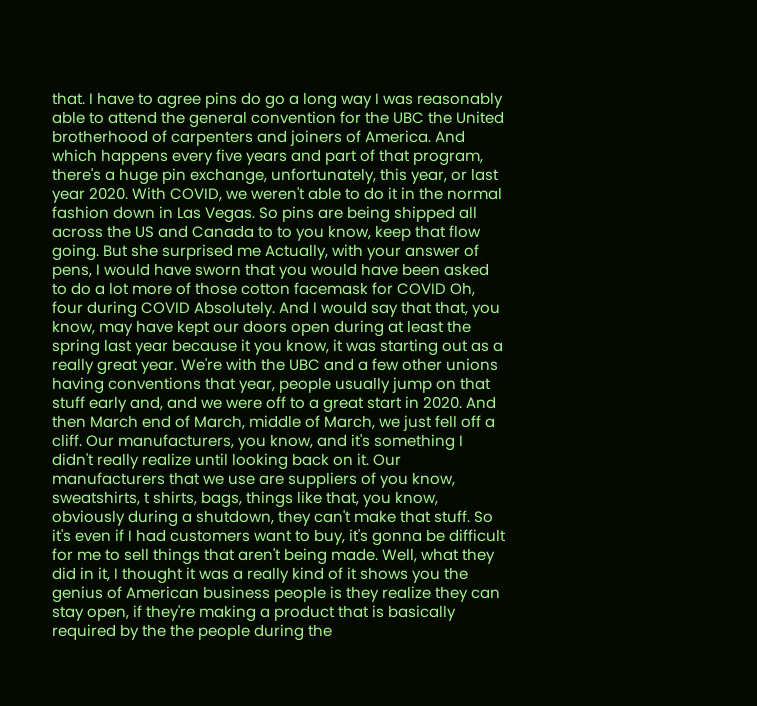that. I have to agree pins do go a long way I was reasonably able to attend the general convention for the UBC the United brotherhood of carpenters and joiners of America. And which happens every five years and part of that program, there's a huge pin exchange, unfortunately, this year, or last year 2020. With COVID, we weren't able to do it in the normal fashion down in Las Vegas. So pins are being shipped all across the US and Canada to to you know, keep that flow going. But she surprised me Actually, with your answer of pens, I would have sworn that you would have been asked to do a lot more of those cotton facemask for COVID Oh, four during COVID Absolutely. And I would say that that, you know, may have kept our doors open during at least the spring last year because it you know, it was starting out as a really great year. We're with the UBC and a few other unions having conventions that year, people usually jump on that stuff early and, and we were off to a great start in 2020. And then March end of March, middle of March, we just fell off a cliff. Our manufacturers, you know, and it's something I didn't really realize until looking back on it. Our manufacturers that we use are suppliers of you know, sweatshirts, t shirts, bags, things like that, you know, obviously during a shutdown, they can't make that stuff. So it's even if I had customers want to buy, it's gonna be difficult for me to sell things that aren't being made. Well, what they did in it, I thought it was a really kind of it shows you the genius of American business people is they realize they can stay open, if they're making a product that is basically required by the the people during the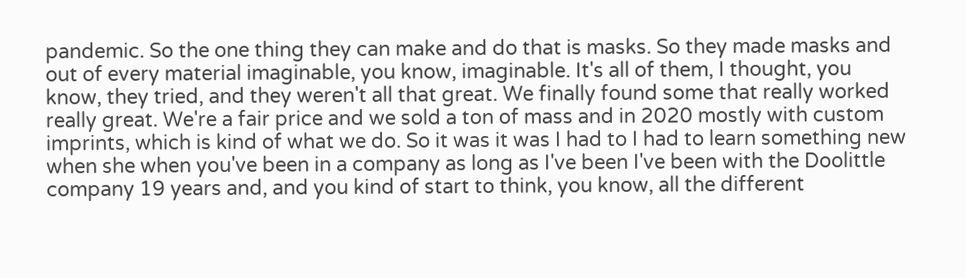pandemic. So the one thing they can make and do that is masks. So they made masks and out of every material imaginable, you know, imaginable. It's all of them, I thought, you know, they tried, and they weren't all that great. We finally found some that really worked really great. We're a fair price and we sold a ton of mass and in 2020 mostly with custom imprints, which is kind of what we do. So it was it was I had to I had to learn something new when she when you've been in a company as long as I've been I've been with the Doolittle company 19 years and, and you kind of start to think, you know, all the different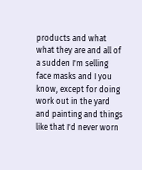products and what what they are and all of a sudden I'm selling face masks and I you know, except for doing work out in the yard and painting and things like that I'd never worn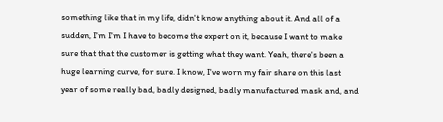something like that in my life, didn't know anything about it. And all of a sudden, I'm I'm I have to become the expert on it, because I want to make sure that that the customer is getting what they want. Yeah, there's been a huge learning curve, for sure. I know, I've worn my fair share on this last year of some really bad, badly designed, badly manufactured mask and, and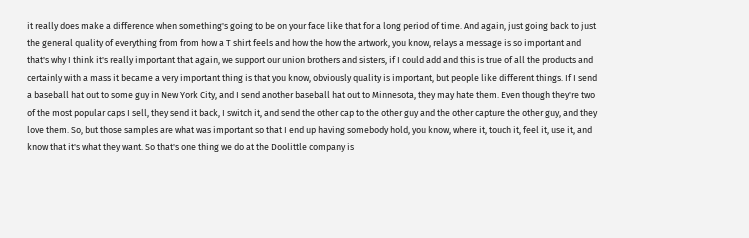it really does make a difference when something's going to be on your face like that for a long period of time. And again, just going back to just the general quality of everything from from how a T shirt feels and how the how the artwork, you know, relays a message is so important and that's why I think it's really important that again, we support our union brothers and sisters, if I could add and this is true of all the products and certainly with a mass it became a very important thing is that you know, obviously quality is important, but people like different things. If I send a baseball hat out to some guy in New York City, and I send another baseball hat out to Minnesota, they may hate them. Even though they're two of the most popular caps I sell, they send it back, I switch it, and send the other cap to the other guy and the other capture the other guy, and they love them. So, but those samples are what was important so that I end up having somebody hold, you know, where it, touch it, feel it, use it, and know that it's what they want. So that's one thing we do at the Doolittle company is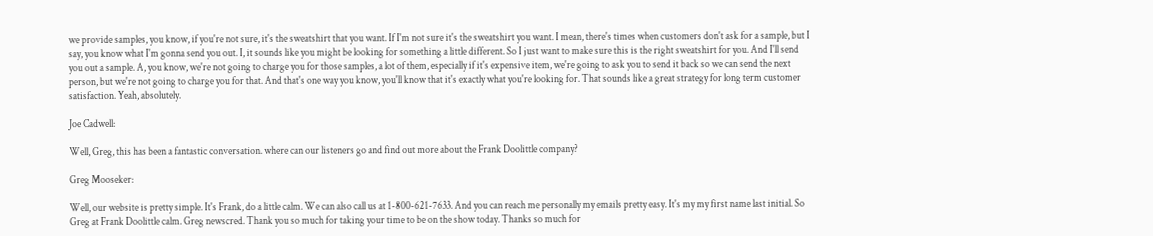we provide samples, you know, if you're not sure, it's the sweatshirt that you want. If I'm not sure it's the sweatshirt you want. I mean, there's times when customers don't ask for a sample, but I say, you know what I'm gonna send you out. I, it sounds like you might be looking for something a little different. So I just want to make sure this is the right sweatshirt for you. And I'll send you out a sample. A, you know, we're not going to charge you for those samples, a lot of them, especially if it's expensive item, we're going to ask you to send it back so we can send the next person, but we're not going to charge you for that. And that's one way you know, you'll know that it's exactly what you're looking for. That sounds like a great strategy for long term customer satisfaction. Yeah, absolutely.

Joe Cadwell:

Well, Greg, this has been a fantastic conversation. where can our listeners go and find out more about the Frank Doolittle company?

Greg Mooseker:

Well, our website is pretty simple. It's Frank, do a little calm. We can also call us at 1-800-621-7633. And you can reach me personally my emails pretty easy. It's my my first name last initial. So Greg at Frank Doolittle calm. Greg newscred. Thank you so much for taking your time to be on the show today. Thanks so much for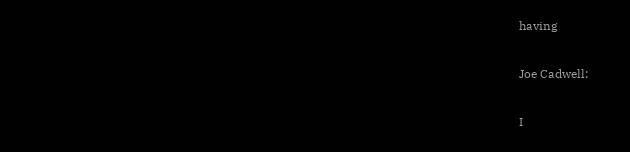having

Joe Cadwell:

I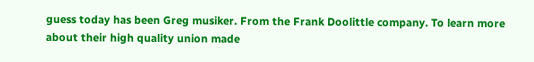guess today has been Greg musiker. From the Frank Doolittle company. To learn more about their high quality union made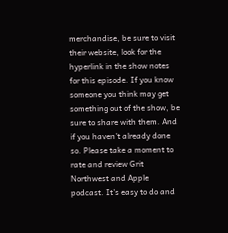merchandise, be sure to visit their website, look for the hyperlink in the show notes for this episode. If you know someone you think may get something out of the show, be sure to share with them. And if you haven't already done so. Please take a moment to rate and review Grit Northwest and Apple podcast. It's easy to do and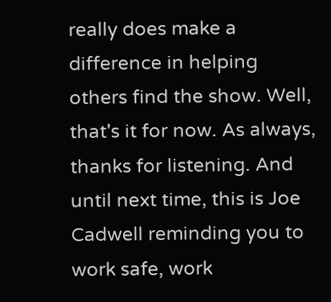really does make a difference in helping others find the show. Well, that's it for now. As always, thanks for listening. And until next time, this is Joe Cadwell reminding you to work safe, work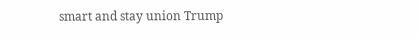smart and stay union Trump